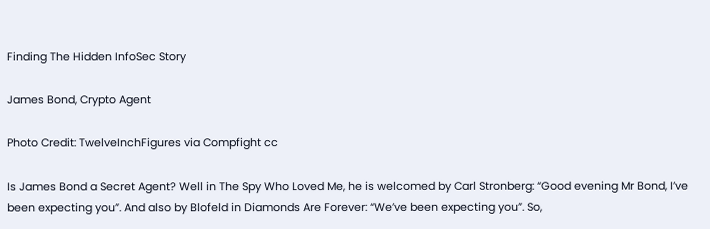Finding The Hidden InfoSec Story

James Bond, Crypto Agent

Photo Credit: TwelveInchFigures via Compfight cc

Is James Bond a Secret Agent? Well in The Spy Who Loved Me, he is welcomed by Carl Stronberg: “Good evening Mr Bond, I’ve been expecting you”. And also by Blofeld in Diamonds Are Forever: “We’ve been expecting you”. So,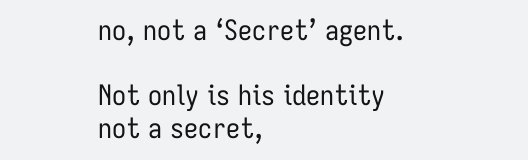no, not a ‘Secret’ agent.

Not only is his identity not a secret,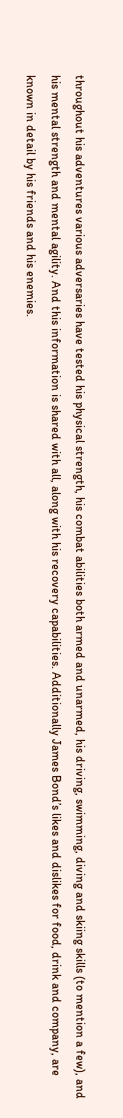throughout his adventures various adversaries have tested his physical strength, his combat abilities both armed and unarmed, his driving, swimming, diving and skiing skills (to mention a few), and his mental strength and mental agility. And this information is shared with all, along with his recovery capabilities. Additionally James Bond’s likes and dislikes for food, drink and company, are known in detail by his friends and his enemies.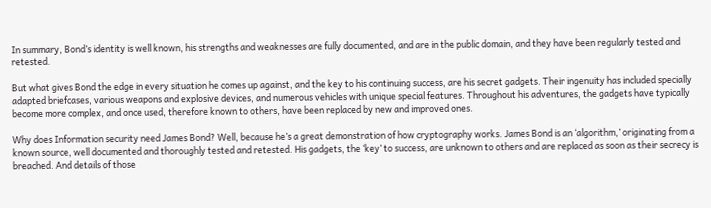In summary, Bond’s identity is well known, his strengths and weaknesses are fully documented, and are in the public domain, and they have been regularly tested and retested.

But what gives Bond the edge in every situation he comes up against, and the key to his continuing success, are his secret gadgets. Their ingenuity has included specially adapted briefcases, various weapons and explosive devices, and numerous vehicles with unique special features. Throughout his adventures, the gadgets have typically become more complex, and once used, therefore known to others, have been replaced by new and improved ones.

Why does Information security need James Bond? Well, because he’s a great demonstration of how cryptography works. James Bond is an ‘algorithm,’ originating from a known source, well documented and thoroughly tested and retested. His gadgets, the ‘key’ to success, are unknown to others and are replaced as soon as their secrecy is breached. And details of those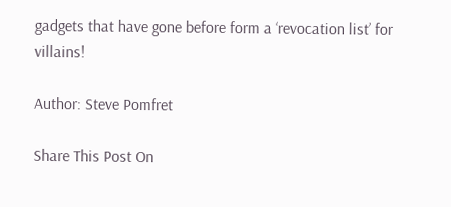gadgets that have gone before form a ‘revocation list’ for villains!

Author: Steve Pomfret

Share This Post On